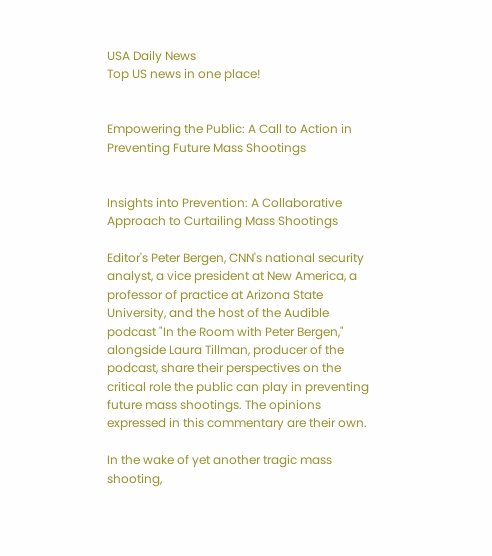USA Daily News
Top US news in one place!


Empowering the Public: A Call to Action in Preventing Future Mass Shootings


Insights into Prevention: A Collaborative Approach to Curtailing Mass Shootings

Editor's Peter Bergen, CNN's national security analyst, a vice president at New America, a professor of practice at Arizona State University, and the host of the Audible podcast "In the Room with Peter Bergen," alongside Laura Tillman, producer of the podcast, share their perspectives on the critical role the public can play in preventing future mass shootings. The opinions expressed in this commentary are their own.

In the wake of yet another tragic mass shooting,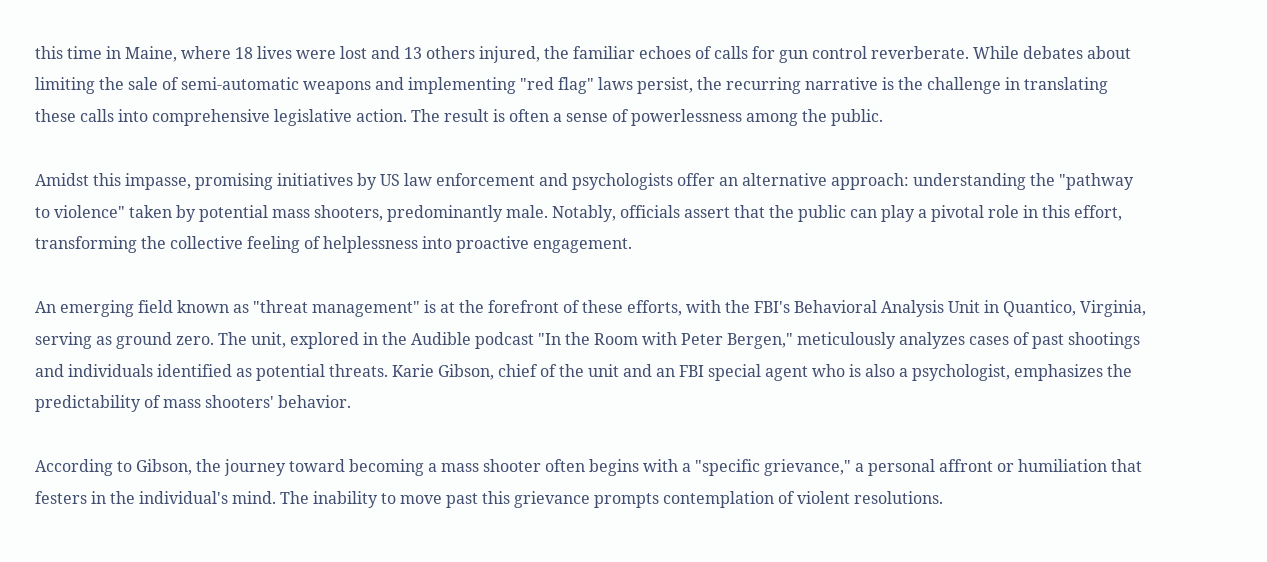this time in Maine, where 18 lives were lost and 13 others injured, the familiar echoes of calls for gun control reverberate. While debates about limiting the sale of semi-automatic weapons and implementing "red flag" laws persist, the recurring narrative is the challenge in translating these calls into comprehensive legislative action. The result is often a sense of powerlessness among the public.

Amidst this impasse, promising initiatives by US law enforcement and psychologists offer an alternative approach: understanding the "pathway to violence" taken by potential mass shooters, predominantly male. Notably, officials assert that the public can play a pivotal role in this effort, transforming the collective feeling of helplessness into proactive engagement.

An emerging field known as "threat management" is at the forefront of these efforts, with the FBI's Behavioral Analysis Unit in Quantico, Virginia, serving as ground zero. The unit, explored in the Audible podcast "In the Room with Peter Bergen," meticulously analyzes cases of past shootings and individuals identified as potential threats. Karie Gibson, chief of the unit and an FBI special agent who is also a psychologist, emphasizes the predictability of mass shooters' behavior.

According to Gibson, the journey toward becoming a mass shooter often begins with a "specific grievance," a personal affront or humiliation that festers in the individual's mind. The inability to move past this grievance prompts contemplation of violent resolutions.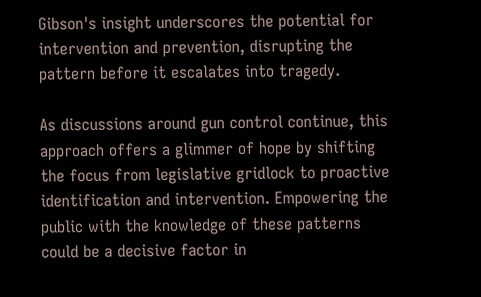Gibson's insight underscores the potential for intervention and prevention, disrupting the pattern before it escalates into tragedy.

As discussions around gun control continue, this approach offers a glimmer of hope by shifting the focus from legislative gridlock to proactive identification and intervention. Empowering the public with the knowledge of these patterns could be a decisive factor in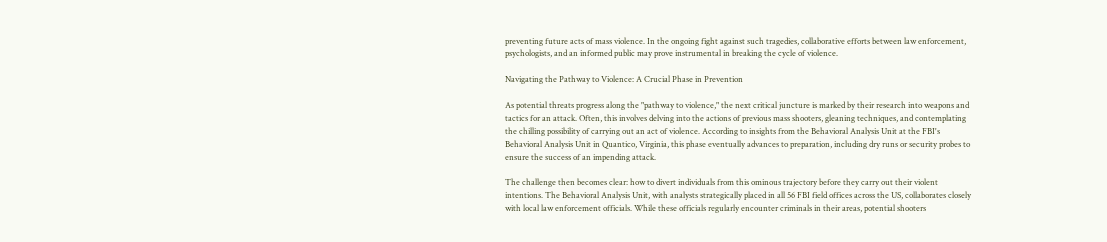preventing future acts of mass violence. In the ongoing fight against such tragedies, collaborative efforts between law enforcement, psychologists, and an informed public may prove instrumental in breaking the cycle of violence.

Navigating the Pathway to Violence: A Crucial Phase in Prevention

As potential threats progress along the "pathway to violence," the next critical juncture is marked by their research into weapons and tactics for an attack. Often, this involves delving into the actions of previous mass shooters, gleaning techniques, and contemplating the chilling possibility of carrying out an act of violence. According to insights from the Behavioral Analysis Unit at the FBI's Behavioral Analysis Unit in Quantico, Virginia, this phase eventually advances to preparation, including dry runs or security probes to ensure the success of an impending attack.

The challenge then becomes clear: how to divert individuals from this ominous trajectory before they carry out their violent intentions. The Behavioral Analysis Unit, with analysts strategically placed in all 56 FBI field offices across the US, collaborates closely with local law enforcement officials. While these officials regularly encounter criminals in their areas, potential shooters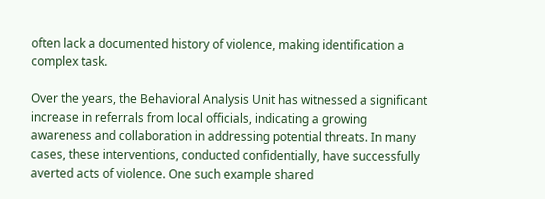often lack a documented history of violence, making identification a complex task.

Over the years, the Behavioral Analysis Unit has witnessed a significant increase in referrals from local officials, indicating a growing awareness and collaboration in addressing potential threats. In many cases, these interventions, conducted confidentially, have successfully averted acts of violence. One such example shared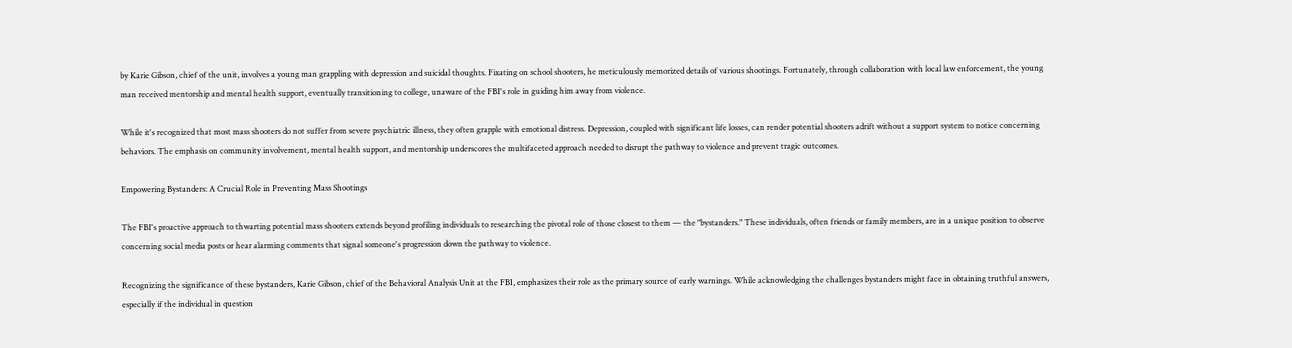by Karie Gibson, chief of the unit, involves a young man grappling with depression and suicidal thoughts. Fixating on school shooters, he meticulously memorized details of various shootings. Fortunately, through collaboration with local law enforcement, the young man received mentorship and mental health support, eventually transitioning to college, unaware of the FBI's role in guiding him away from violence.

While it's recognized that most mass shooters do not suffer from severe psychiatric illness, they often grapple with emotional distress. Depression, coupled with significant life losses, can render potential shooters adrift without a support system to notice concerning behaviors. The emphasis on community involvement, mental health support, and mentorship underscores the multifaceted approach needed to disrupt the pathway to violence and prevent tragic outcomes.

Empowering Bystanders: A Crucial Role in Preventing Mass Shootings

The FBI's proactive approach to thwarting potential mass shooters extends beyond profiling individuals to researching the pivotal role of those closest to them — the "bystanders." These individuals, often friends or family members, are in a unique position to observe concerning social media posts or hear alarming comments that signal someone's progression down the pathway to violence.

Recognizing the significance of these bystanders, Karie Gibson, chief of the Behavioral Analysis Unit at the FBI, emphasizes their role as the primary source of early warnings. While acknowledging the challenges bystanders might face in obtaining truthful answers, especially if the individual in question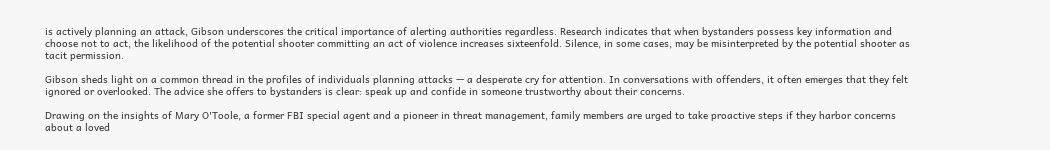is actively planning an attack, Gibson underscores the critical importance of alerting authorities regardless. Research indicates that when bystanders possess key information and choose not to act, the likelihood of the potential shooter committing an act of violence increases sixteenfold. Silence, in some cases, may be misinterpreted by the potential shooter as tacit permission.

Gibson sheds light on a common thread in the profiles of individuals planning attacks — a desperate cry for attention. In conversations with offenders, it often emerges that they felt ignored or overlooked. The advice she offers to bystanders is clear: speak up and confide in someone trustworthy about their concerns.

Drawing on the insights of Mary O'Toole, a former FBI special agent and a pioneer in threat management, family members are urged to take proactive steps if they harbor concerns about a loved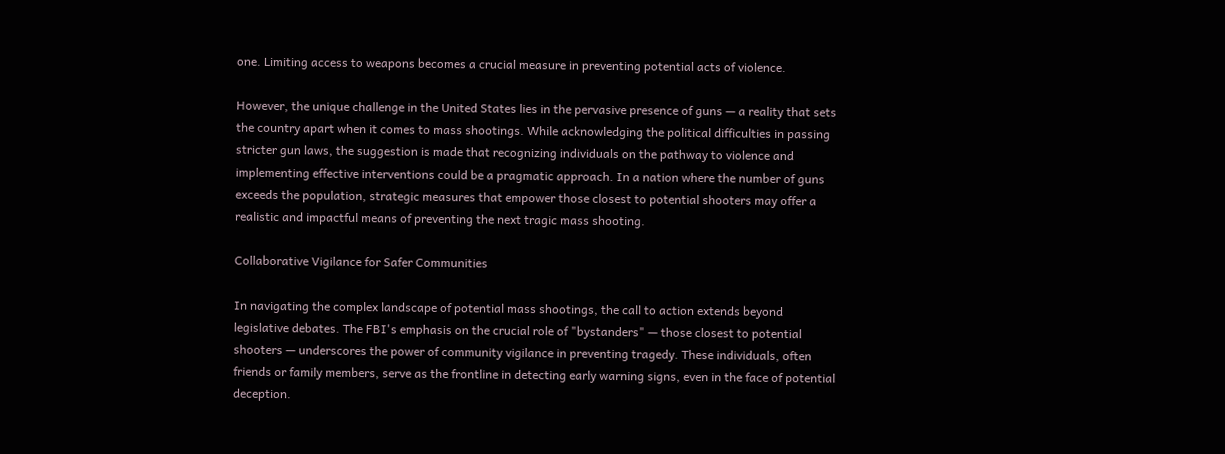one. Limiting access to weapons becomes a crucial measure in preventing potential acts of violence.

However, the unique challenge in the United States lies in the pervasive presence of guns — a reality that sets the country apart when it comes to mass shootings. While acknowledging the political difficulties in passing stricter gun laws, the suggestion is made that recognizing individuals on the pathway to violence and implementing effective interventions could be a pragmatic approach. In a nation where the number of guns exceeds the population, strategic measures that empower those closest to potential shooters may offer a realistic and impactful means of preventing the next tragic mass shooting.

Collaborative Vigilance for Safer Communities

In navigating the complex landscape of potential mass shootings, the call to action extends beyond legislative debates. The FBI's emphasis on the crucial role of "bystanders" — those closest to potential shooters — underscores the power of community vigilance in preventing tragedy. These individuals, often friends or family members, serve as the frontline in detecting early warning signs, even in the face of potential deception.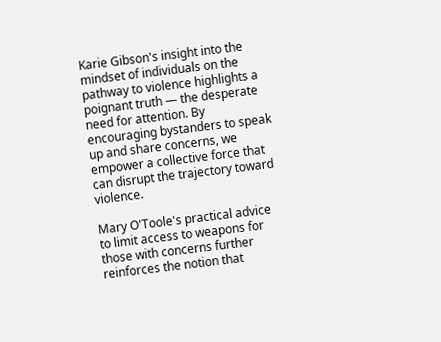Karie Gibson's insight into the mindset of individuals on the pathway to violence highlights a poignant truth — the desperate need for attention. By encouraging bystanders to speak up and share concerns, we empower a collective force that can disrupt the trajectory toward violence.

Mary O'Toole's practical advice to limit access to weapons for those with concerns further reinforces the notion that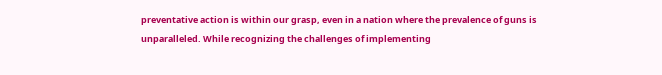preventative action is within our grasp, even in a nation where the prevalence of guns is unparalleled. While recognizing the challenges of implementing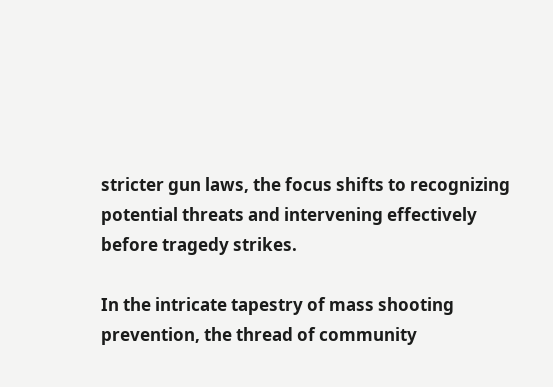stricter gun laws, the focus shifts to recognizing potential threats and intervening effectively before tragedy strikes.

In the intricate tapestry of mass shooting prevention, the thread of community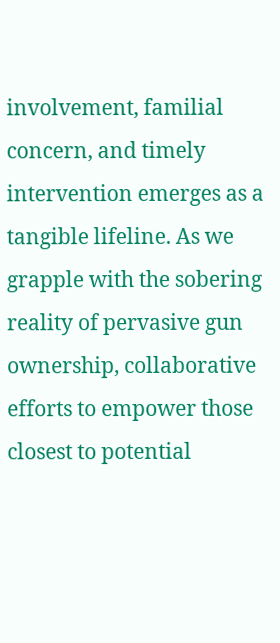involvement, familial concern, and timely intervention emerges as a tangible lifeline. As we grapple with the sobering reality of pervasive gun ownership, collaborative efforts to empower those closest to potential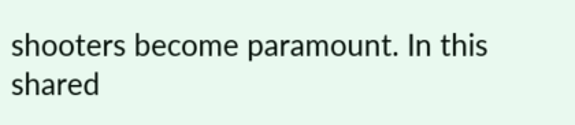shooters become paramount. In this shared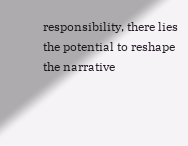responsibility, there lies the potential to reshape the narrative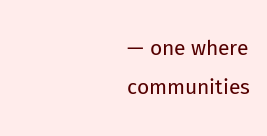— one where communities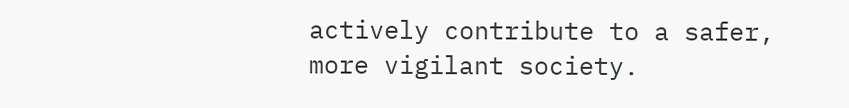actively contribute to a safer, more vigilant society.